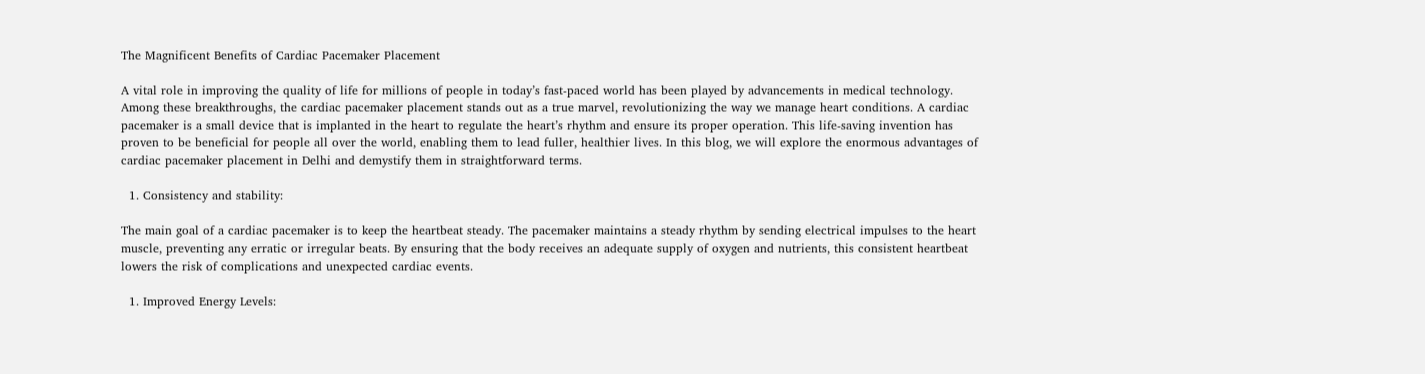The Magnificent Benefits of Cardiac Pacemaker Placement

A vital role in improving the quality of life for millions of people in today’s fast-paced world has been played by advancements in medical technology. Among these breakthroughs, the cardiac pacemaker placement stands out as a true marvel, revolutionizing the way we manage heart conditions. A cardiac pacemaker is a small device that is implanted in the heart to regulate the heart’s rhythm and ensure its proper operation. This life-saving invention has proven to be beneficial for people all over the world, enabling them to lead fuller, healthier lives. In this blog, we will explore the enormous advantages of cardiac pacemaker placement in Delhi and demystify them in straightforward terms.

  1. Consistency and stability:

The main goal of a cardiac pacemaker is to keep the heartbeat steady. The pacemaker maintains a steady rhythm by sending electrical impulses to the heart muscle, preventing any erratic or irregular beats. By ensuring that the body receives an adequate supply of oxygen and nutrients, this consistent heartbeat lowers the risk of complications and unexpected cardiac events.

  1. Improved Energy Levels: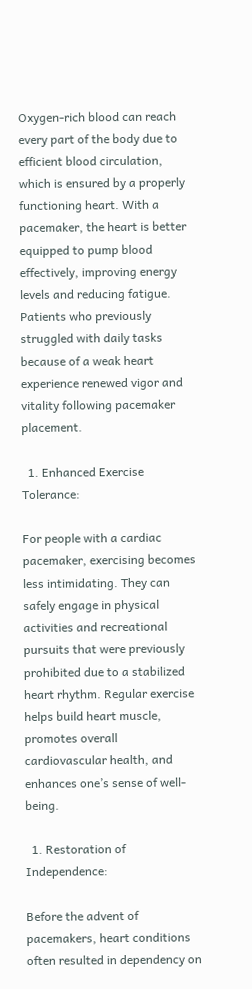Oxygen-rich blood can reach every part of the body due to efficient blood circulation, which is ensured by a properly functioning heart. With a pacemaker, the heart is better equipped to pump blood effectively, improving energy levels and reducing fatigue. Patients who previously struggled with daily tasks because of a weak heart experience renewed vigor and vitality following pacemaker placement.

  1. Enhanced Exercise Tolerance:

For people with a cardiac pacemaker, exercising becomes less intimidating. They can safely engage in physical activities and recreational pursuits that were previously prohibited due to a stabilized heart rhythm. Regular exercise helps build heart muscle, promotes overall cardiovascular health, and enhances one’s sense of well-being.

  1. Restoration of Independence:

Before the advent of pacemakers, heart conditions often resulted in dependency on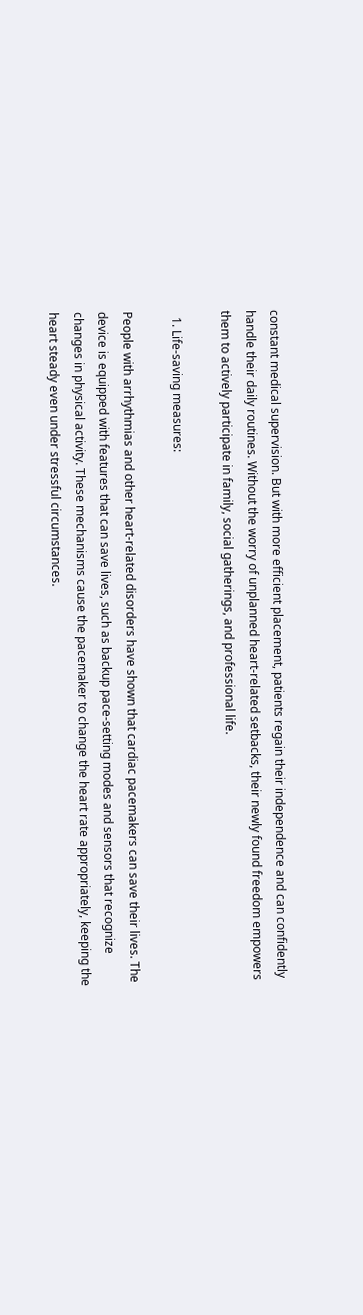constant medical supervision. But with more efficient placement, patients regain their independence and can confidently handle their daily routines. Without the worry of unplanned heart-related setbacks, their newly found freedom empowers them to actively participate in family, social gatherings, and professional life.

  1. Life-saving measures:

People with arrhythmias and other heart-related disorders have shown that cardiac pacemakers can save their lives. The device is equipped with features that can save lives, such as backup pace-setting modes and sensors that recognize changes in physical activity. These mechanisms cause the pacemaker to change the heart rate appropriately, keeping the heart steady even under stressful circumstances.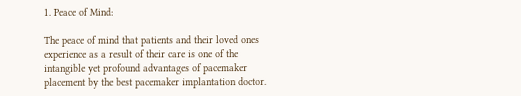1. Peace of Mind:

The peace of mind that patients and their loved ones experience as a result of their care is one of the intangible yet profound advantages of pacemaker placement by the best pacemaker implantation doctor.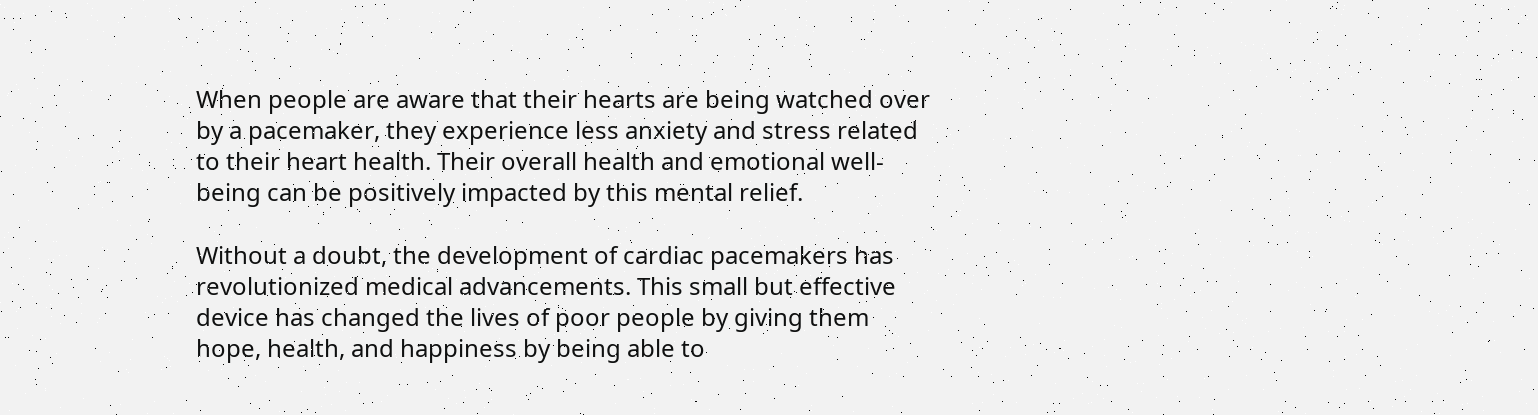When people are aware that their hearts are being watched over by a pacemaker, they experience less anxiety and stress related to their heart health. Their overall health and emotional well-being can be positively impacted by this mental relief.

Without a doubt, the development of cardiac pacemakers has revolutionized medical advancements. This small but effective device has changed the lives of poor people by giving them hope, health, and happiness by being able to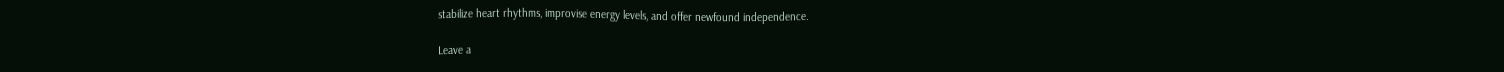stabilize heart rhythms, improvise energy levels, and offer newfound independence.

Leave a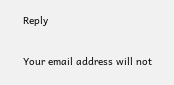Reply

Your email address will not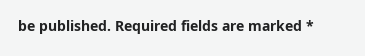be published. Required fields are marked *